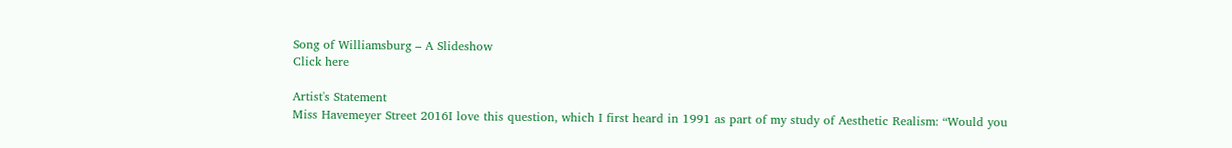Song of Williamsburg – A Slideshow
Click here

Artist's Statement
Miss Havemeyer Street 2016I love this question, which I first heard in 1991 as part of my study of Aesthetic Realism: “Would you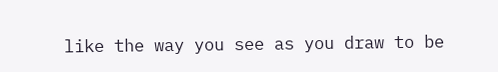like the way you see as you draw to be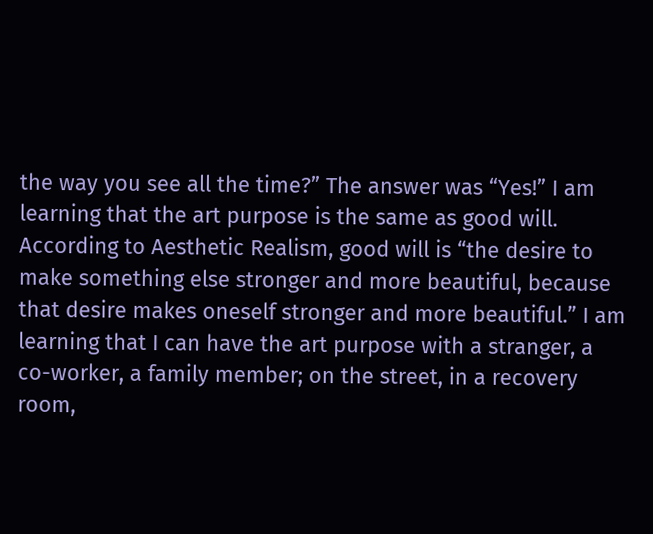the way you see all the time?” The answer was “Yes!” I am learning that the art purpose is the same as good will. According to Aesthetic Realism, good will is “the desire to make something else stronger and more beautiful, because that desire makes oneself stronger and more beautiful.” I am learning that I can have the art purpose with a stranger, a co-worker, a family member; on the street, in a recovery room,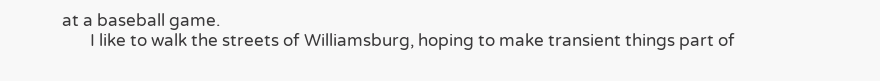at a baseball game.
       I like to walk the streets of Williamsburg, hoping to make transient things part of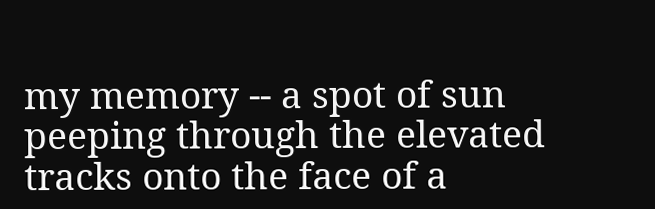my memory -- a spot of sun peeping through the elevated tracks onto the face of a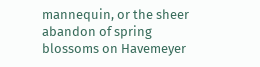mannequin, or the sheer abandon of spring blossoms on Havemeyer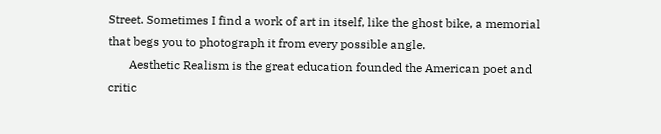Street. Sometimes I find a work of art in itself, like the ghost bike, a memorial that begs you to photograph it from every possible angle.
       Aesthetic Realism is the great education founded the American poet and critic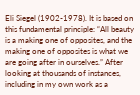Eli Siegel (1902-1978). It is based on this fundamental principle: “All beauty is a making one of opposites, and the making one of opposites is what we are going after in ourselves.” After looking at thousands of instances, including in my own work as a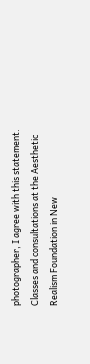photographer, I agree with this statement. Classes and consultations at the Aesthetic Realism Foundation in New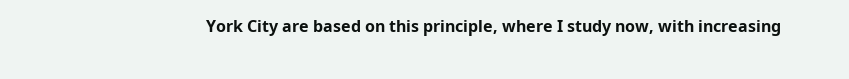York City are based on this principle, where I study now, with increasing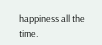happiness all the time.